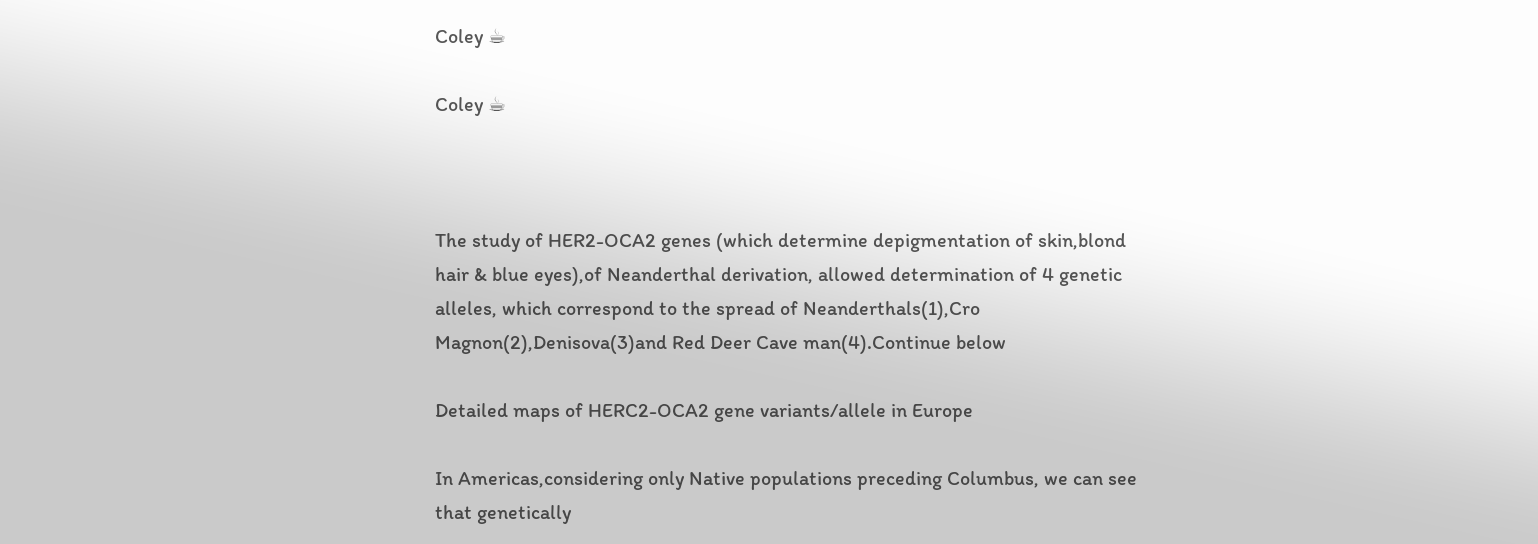Coley ☕

Coley ☕



The study of HER2-OCA2 genes (which determine depigmentation of skin,blond hair & blue eyes),of Neanderthal derivation, allowed determination of 4 genetic alleles, which correspond to the spread of Neanderthals(1),Cro Magnon(2),Denisova(3)and Red Deer Cave man(4).Continue below

Detailed maps of HERC2-OCA2 gene variants/allele in Europe

In Americas,considering only Native populations preceding Columbus, we can see that genetically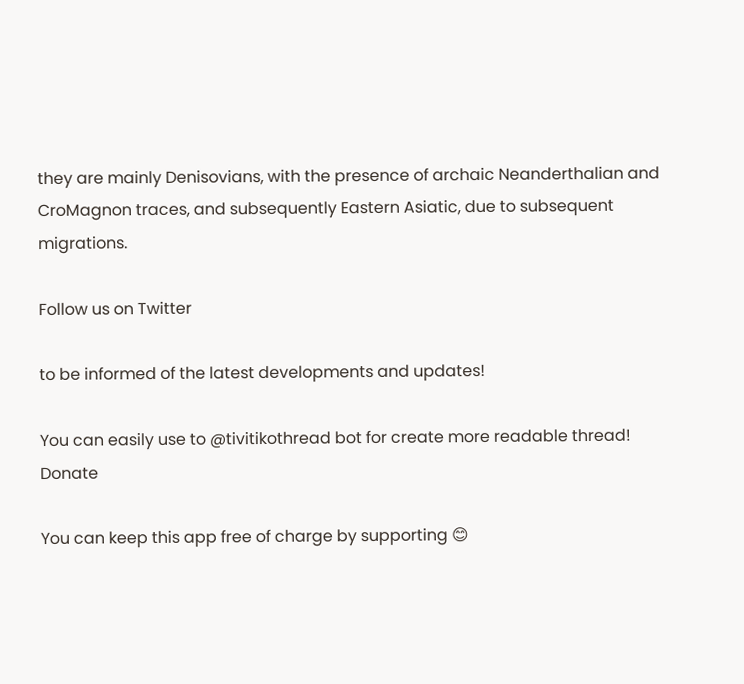they are mainly Denisovians, with the presence of archaic Neanderthalian and CroMagnon traces, and subsequently Eastern Asiatic, due to subsequent migrations.

Follow us on Twitter

to be informed of the latest developments and updates!

You can easily use to @tivitikothread bot for create more readable thread!
Donate

You can keep this app free of charge by supporting 😊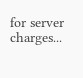for server charges...